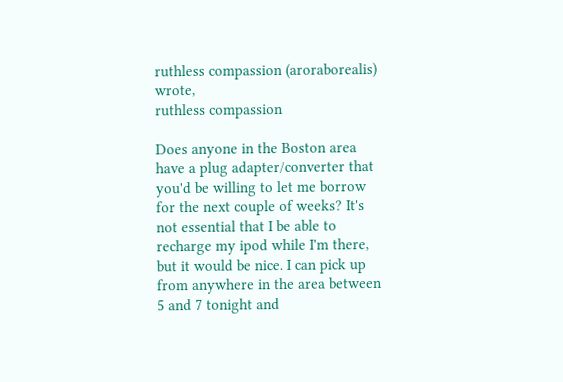ruthless compassion (aroraborealis) wrote,
ruthless compassion

Does anyone in the Boston area have a plug adapter/converter that you'd be willing to let me borrow for the next couple of weeks? It's not essential that I be able to recharge my ipod while I'm there, but it would be nice. I can pick up from anywhere in the area between 5 and 7 tonight and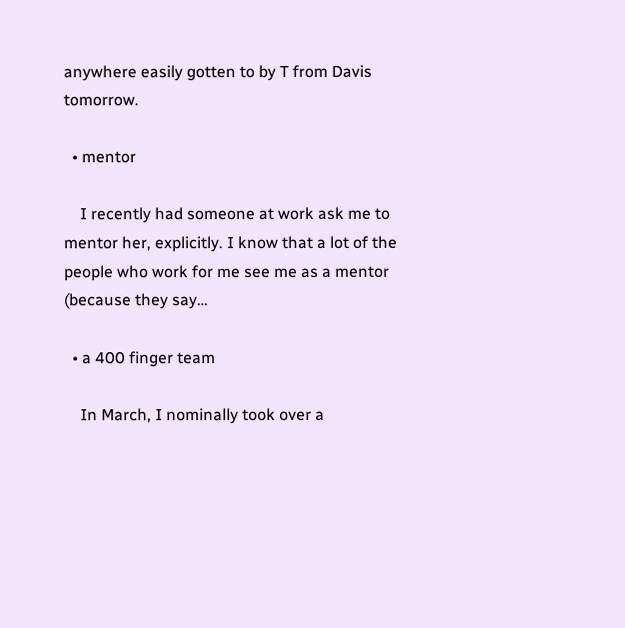anywhere easily gotten to by T from Davis tomorrow.

  • mentor

    I recently had someone at work ask me to mentor her, explicitly. I know that a lot of the people who work for me see me as a mentor (because they say…

  • a 400 finger team

    In March, I nominally took over a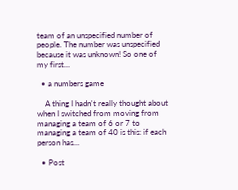team of an unspecified number of people. The number was unspecified because it was unknown! So one of my first…

  • a numbers game

    A thing I hadn't really thought about when I switched from moving from managing a team of 6 or 7 to managing a team of 40 is this: if each person has…

  • Post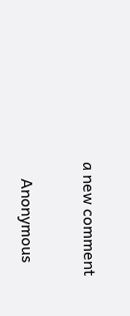a new comment


    Anonymous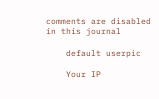comments are disabled in this journal

    default userpic

    Your IP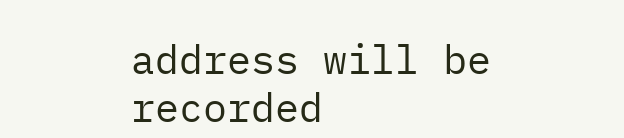address will be recorded